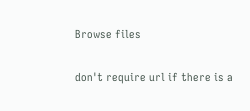Browse files

don't require url if there is a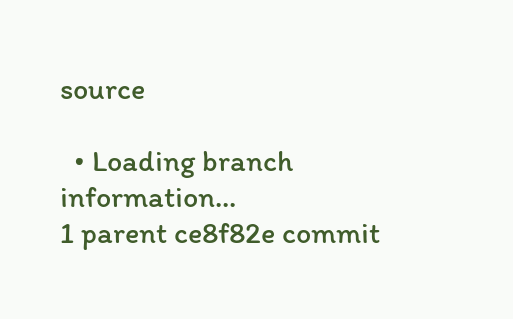source

  • Loading branch information...
1 parent ce8f82e commit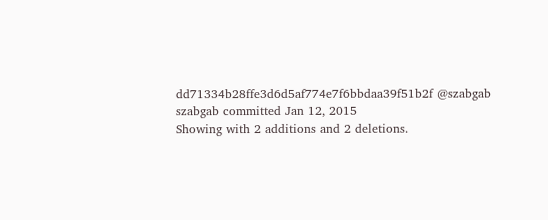dd71334b28ffe3d6d5af774e7f6bbdaa39f51b2f @szabgab szabgab committed Jan 12, 2015
Showing with 2 additions and 2 deletions.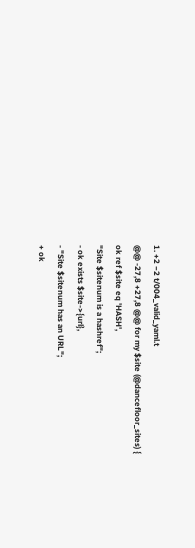1. +2 −2 t/004_valid_yaml.t
@@ -27,8 +27,8 @@ for my $site (@dancefloor_sites) {
ok ref $site eq 'HASH',
"Site $sitenum is a hashref";
- ok exists $site->{url},
- "Site $sitenum has an URL";
+ ok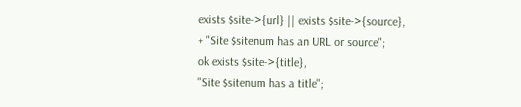exists $site->{url} || exists $site->{source},
+ "Site $sitenum has an URL or source";
ok exists $site->{title},
"Site $sitenum has a title";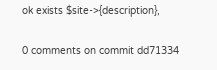ok exists $site->{description},

0 comments on commit dd71334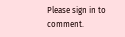Please sign in to comment.